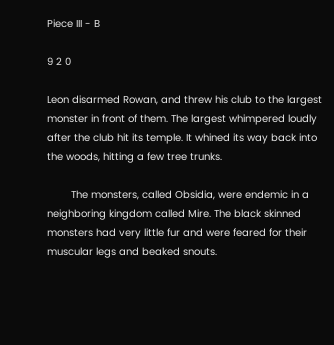Piece III - B

9 2 0

Leon disarmed Rowan, and threw his club to the largest monster in front of them. The largest whimpered loudly after the club hit its temple. It whined its way back into the woods, hitting a few tree trunks.

        The monsters, called Obsidia, were endemic in a neighboring kingdom called Mire. The black skinned monsters had very little fur and were feared for their muscular legs and beaked snouts.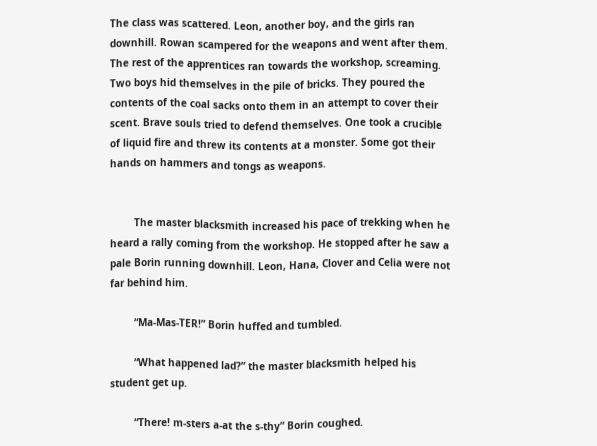The class was scattered. Leon, another boy, and the girls ran downhill. Rowan scampered for the weapons and went after them. The rest of the apprentices ran towards the workshop, screaming. Two boys hid themselves in the pile of bricks. They poured the contents of the coal sacks onto them in an attempt to cover their scent. Brave souls tried to defend themselves. One took a crucible of liquid fire and threw its contents at a monster. Some got their hands on hammers and tongs as weapons.


        The master blacksmith increased his pace of trekking when he heard a rally coming from the workshop. He stopped after he saw a pale Borin running downhill. Leon, Hana, Clover and Celia were not far behind him.

        “Ma-Mas-TER!” Borin huffed and tumbled.

        “What happened lad?” the master blacksmith helped his student get up.

        “There! m-sters a-at the s-thy” Borin coughed.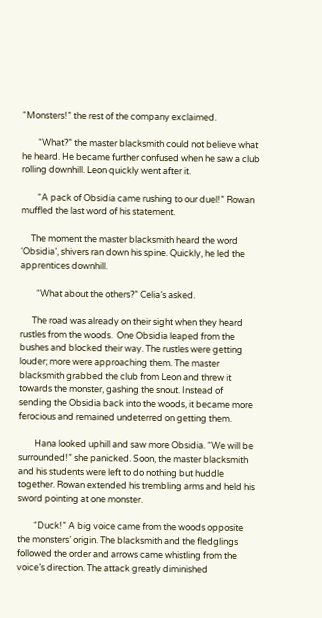“Monsters!” the rest of the company exclaimed.

        “What?” the master blacksmith could not believe what he heard. He became further confused when he saw a club rolling downhill. Leon quickly went after it.

        “A pack of Obsidia came rushing to our duel!” Rowan muffled the last word of his statement.

     The moment the master blacksmith heard the word ‘Obsidia’, shivers ran down his spine. Quickly, he led the apprentices downhill.

        “What about the others?” Celia’s asked.

      The road was already on their sight when they heard rustles from the woods.  One Obsidia leaped from the bushes and blocked their way. The rustles were getting louder; more were approaching them. The master blacksmith grabbed the club from Leon and threw it towards the monster, gashing the snout. Instead of sending the Obsidia back into the woods, it became more ferocious and remained undeterred on getting them.

        Hana looked uphill and saw more Obsidia. “We will be surrounded!” she panicked. Soon, the master blacksmith and his students were left to do nothing but huddle together. Rowan extended his trembling arms and held his sword pointing at one monster.

        “Duck!” A big voice came from the woods opposite the monsters’ origin. The blacksmith and the fledglings followed the order and arrows came whistling from the voice’s direction. The attack greatly diminished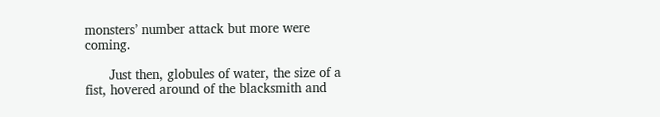monsters’ number attack but more were coming.

      Just then, globules of water, the size of a fist, hovered around of the blacksmith and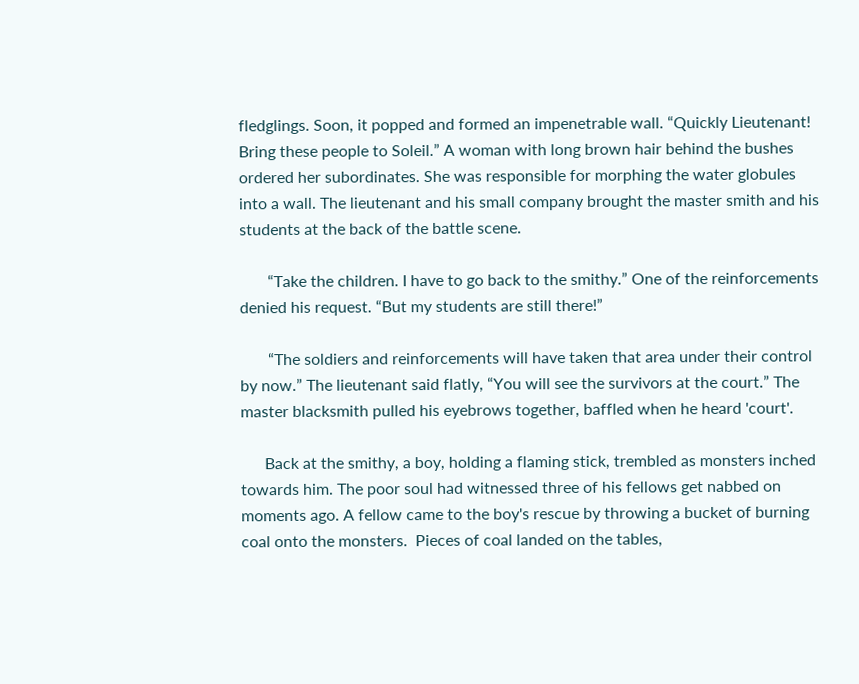fledglings. Soon, it popped and formed an impenetrable wall. “Quickly Lieutenant! Bring these people to Soleil.” A woman with long brown hair behind the bushes ordered her subordinates. She was responsible for morphing the water globules into a wall. The lieutenant and his small company brought the master smith and his students at the back of the battle scene.

       “Take the children. I have to go back to the smithy.” One of the reinforcements denied his request. “But my students are still there!”

       “The soldiers and reinforcements will have taken that area under their control by now.” The lieutenant said flatly, “You will see the survivors at the court.” The master blacksmith pulled his eyebrows together, baffled when he heard 'court'.

      Back at the smithy, a boy, holding a flaming stick, trembled as monsters inched towards him. The poor soul had witnessed three of his fellows get nabbed on moments ago. A fellow came to the boy's rescue by throwing a bucket of burning coal onto the monsters.  Pieces of coal landed on the tables,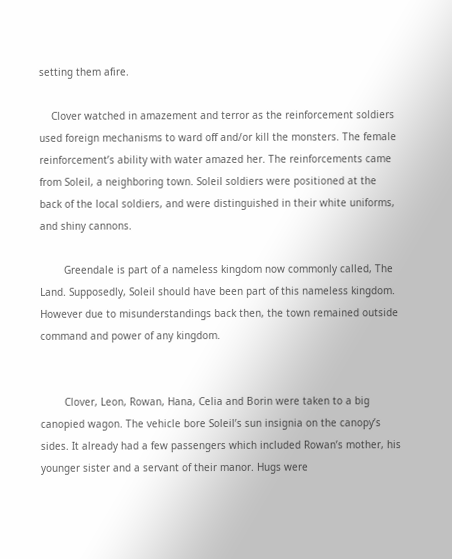setting them afire.

    Clover watched in amazement and terror as the reinforcement soldiers used foreign mechanisms to ward off and/or kill the monsters. The female reinforcement’s ability with water amazed her. The reinforcements came from Soleil, a neighboring town. Soleil soldiers were positioned at the back of the local soldiers, and were distinguished in their white uniforms, and shiny cannons.

        Greendale is part of a nameless kingdom now commonly called, The Land. Supposedly, Soleil should have been part of this nameless kingdom. However due to misunderstandings back then, the town remained outside command and power of any kingdom.


        Clover, Leon, Rowan, Hana, Celia and Borin were taken to a big canopied wagon. The vehicle bore Soleil’s sun insignia on the canopy’s sides. It already had a few passengers which included Rowan’s mother, his younger sister and a servant of their manor. Hugs were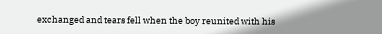exchanged and tears fell when the boy reunited with his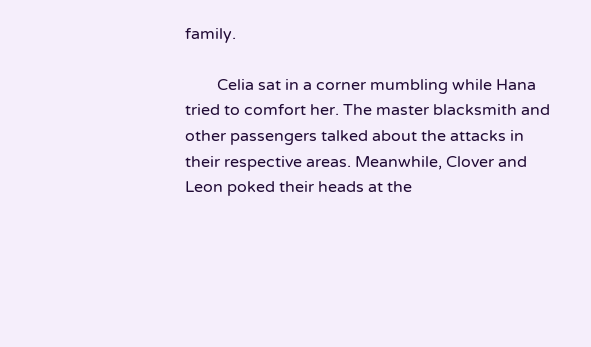family.

        Celia sat in a corner mumbling while Hana tried to comfort her. The master blacksmith and other passengers talked about the attacks in their respective areas. Meanwhile, Clover and Leon poked their heads at the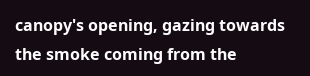canopy's opening, gazing towards the smoke coming from the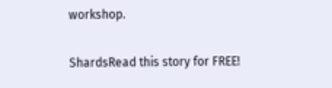workshop.

ShardsRead this story for FREE!